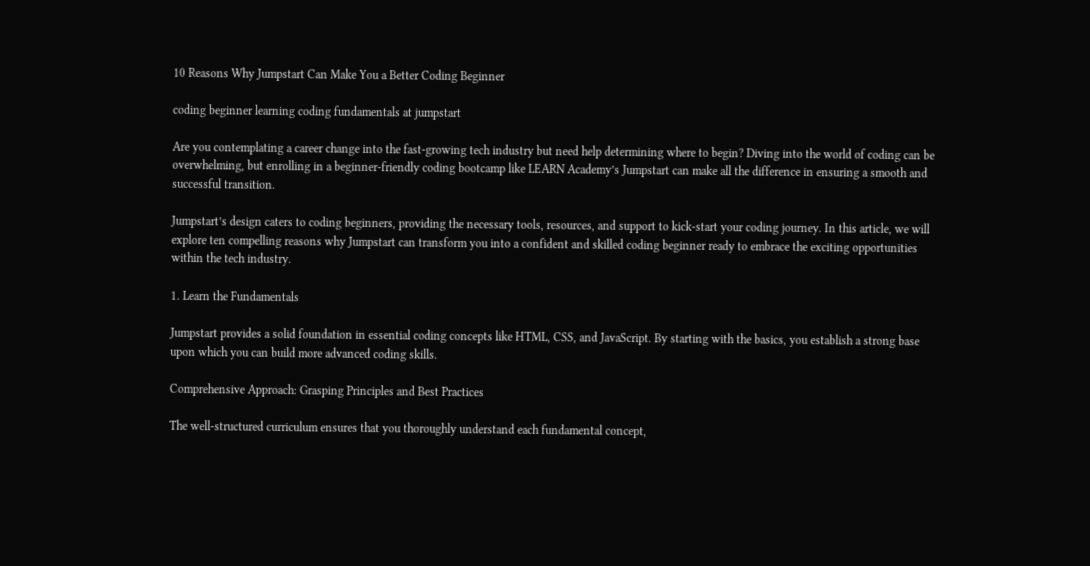10 Reasons Why Jumpstart Can Make You a Better Coding Beginner

coding beginner learning coding fundamentals at jumpstart

Are you contemplating a career change into the fast-growing tech industry but need help determining where to begin? Diving into the world of coding can be overwhelming, but enrolling in a beginner-friendly coding bootcamp like LEARN Academy’s Jumpstart can make all the difference in ensuring a smooth and successful transition.

Jumpstart’s design caters to coding beginners, providing the necessary tools, resources, and support to kick-start your coding journey. In this article, we will explore ten compelling reasons why Jumpstart can transform you into a confident and skilled coding beginner ready to embrace the exciting opportunities within the tech industry.

1. Learn the Fundamentals

Jumpstart provides a solid foundation in essential coding concepts like HTML, CSS, and JavaScript. By starting with the basics, you establish a strong base upon which you can build more advanced coding skills.

Comprehensive Approach: Grasping Principles and Best Practices

The well-structured curriculum ensures that you thoroughly understand each fundamental concept,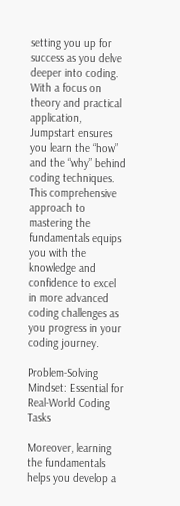setting you up for success as you delve deeper into coding. With a focus on theory and practical application, Jumpstart ensures you learn the “how” and the “why” behind coding techniques. This comprehensive approach to mastering the fundamentals equips you with the knowledge and confidence to excel in more advanced coding challenges as you progress in your coding journey.

Problem-Solving Mindset: Essential for Real-World Coding Tasks

Moreover, learning the fundamentals helps you develop a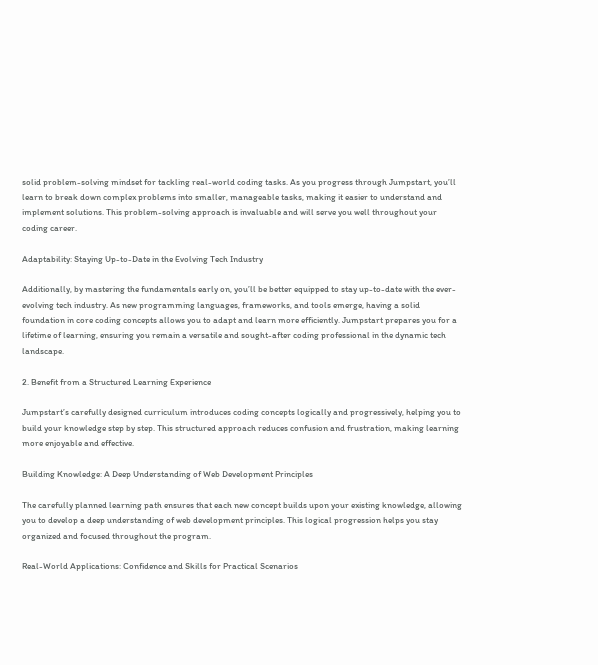solid problem-solving mindset for tackling real-world coding tasks. As you progress through Jumpstart, you’ll learn to break down complex problems into smaller, manageable tasks, making it easier to understand and implement solutions. This problem-solving approach is invaluable and will serve you well throughout your coding career.

Adaptability: Staying Up-to-Date in the Evolving Tech Industry

Additionally, by mastering the fundamentals early on, you’ll be better equipped to stay up-to-date with the ever-evolving tech industry. As new programming languages, frameworks, and tools emerge, having a solid foundation in core coding concepts allows you to adapt and learn more efficiently. Jumpstart prepares you for a lifetime of learning, ensuring you remain a versatile and sought-after coding professional in the dynamic tech landscape.

2. Benefit from a Structured Learning Experience

Jumpstart’s carefully designed curriculum introduces coding concepts logically and progressively, helping you to build your knowledge step by step. This structured approach reduces confusion and frustration, making learning more enjoyable and effective.

Building Knowledge: A Deep Understanding of Web Development Principles

The carefully planned learning path ensures that each new concept builds upon your existing knowledge, allowing you to develop a deep understanding of web development principles. This logical progression helps you stay organized and focused throughout the program.

Real-World Applications: Confidence and Skills for Practical Scenarios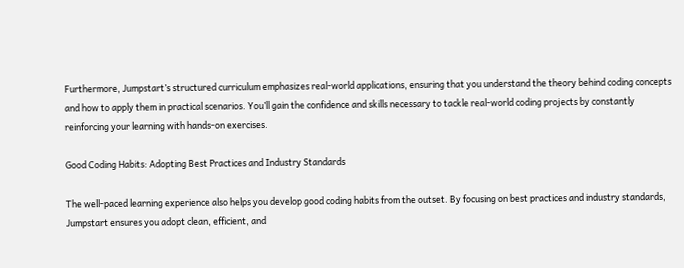Furthermore, Jumpstart’s structured curriculum emphasizes real-world applications, ensuring that you understand the theory behind coding concepts and how to apply them in practical scenarios. You’ll gain the confidence and skills necessary to tackle real-world coding projects by constantly reinforcing your learning with hands-on exercises.

Good Coding Habits: Adopting Best Practices and Industry Standards

The well-paced learning experience also helps you develop good coding habits from the outset. By focusing on best practices and industry standards, Jumpstart ensures you adopt clean, efficient, and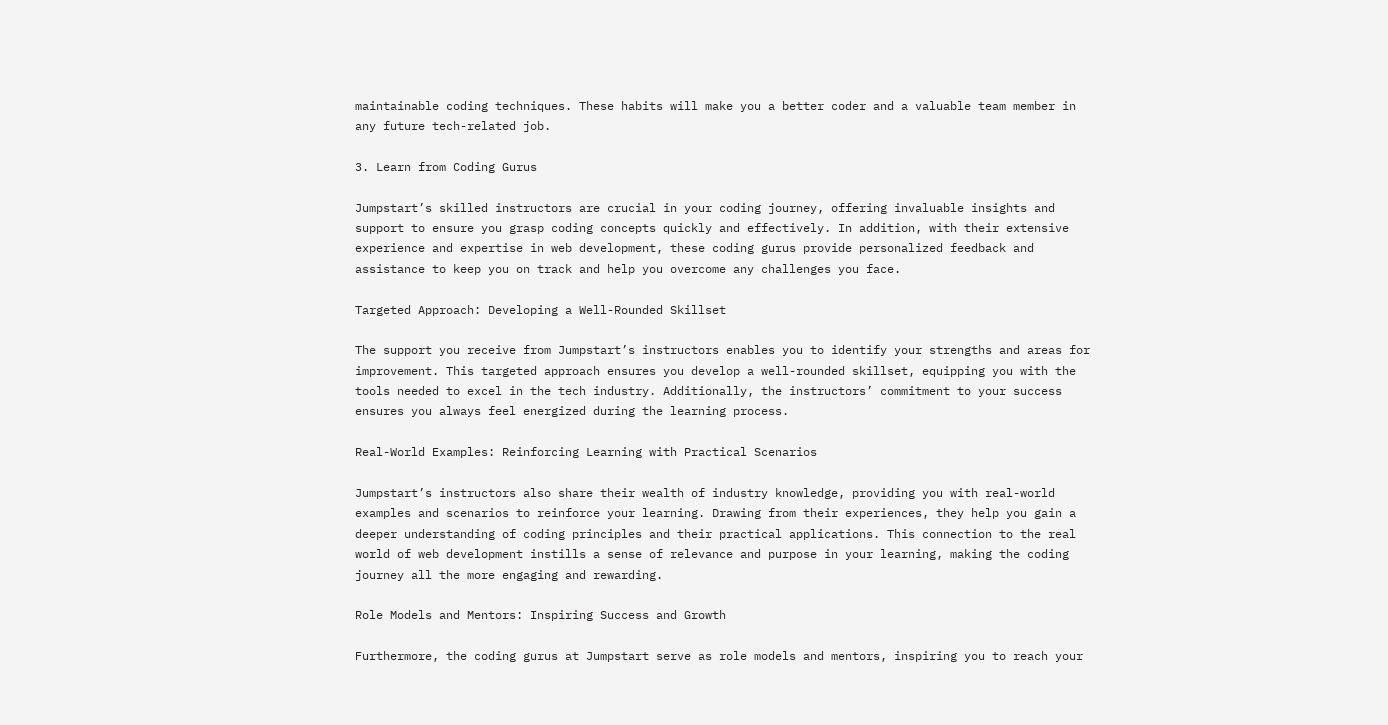maintainable coding techniques. These habits will make you a better coder and a valuable team member in any future tech-related job.

3. Learn from Coding Gurus

Jumpstart’s skilled instructors are crucial in your coding journey, offering invaluable insights and support to ensure you grasp coding concepts quickly and effectively. In addition, with their extensive experience and expertise in web development, these coding gurus provide personalized feedback and assistance to keep you on track and help you overcome any challenges you face.

Targeted Approach: Developing a Well-Rounded Skillset

The support you receive from Jumpstart’s instructors enables you to identify your strengths and areas for improvement. This targeted approach ensures you develop a well-rounded skillset, equipping you with the tools needed to excel in the tech industry. Additionally, the instructors’ commitment to your success ensures you always feel energized during the learning process.

Real-World Examples: Reinforcing Learning with Practical Scenarios

Jumpstart’s instructors also share their wealth of industry knowledge, providing you with real-world examples and scenarios to reinforce your learning. Drawing from their experiences, they help you gain a deeper understanding of coding principles and their practical applications. This connection to the real world of web development instills a sense of relevance and purpose in your learning, making the coding journey all the more engaging and rewarding.

Role Models and Mentors: Inspiring Success and Growth

Furthermore, the coding gurus at Jumpstart serve as role models and mentors, inspiring you to reach your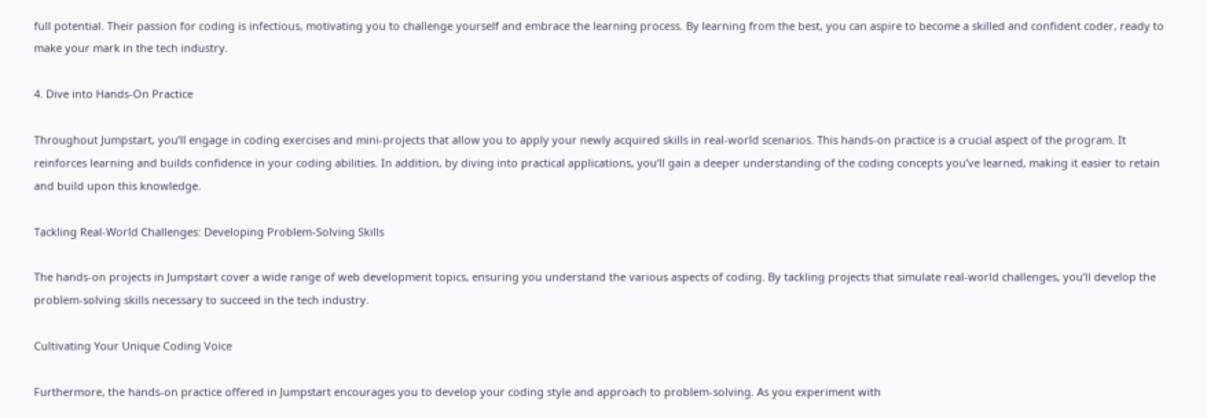full potential. Their passion for coding is infectious, motivating you to challenge yourself and embrace the learning process. By learning from the best, you can aspire to become a skilled and confident coder, ready to make your mark in the tech industry.

4. Dive into Hands-On Practice

Throughout Jumpstart, you’ll engage in coding exercises and mini-projects that allow you to apply your newly acquired skills in real-world scenarios. This hands-on practice is a crucial aspect of the program. It reinforces learning and builds confidence in your coding abilities. In addition, by diving into practical applications, you’ll gain a deeper understanding of the coding concepts you’ve learned, making it easier to retain and build upon this knowledge.

Tackling Real-World Challenges: Developing Problem-Solving Skills

The hands-on projects in Jumpstart cover a wide range of web development topics, ensuring you understand the various aspects of coding. By tackling projects that simulate real-world challenges, you’ll develop the problem-solving skills necessary to succeed in the tech industry.

Cultivating Your Unique Coding Voice

Furthermore, the hands-on practice offered in Jumpstart encourages you to develop your coding style and approach to problem-solving. As you experiment with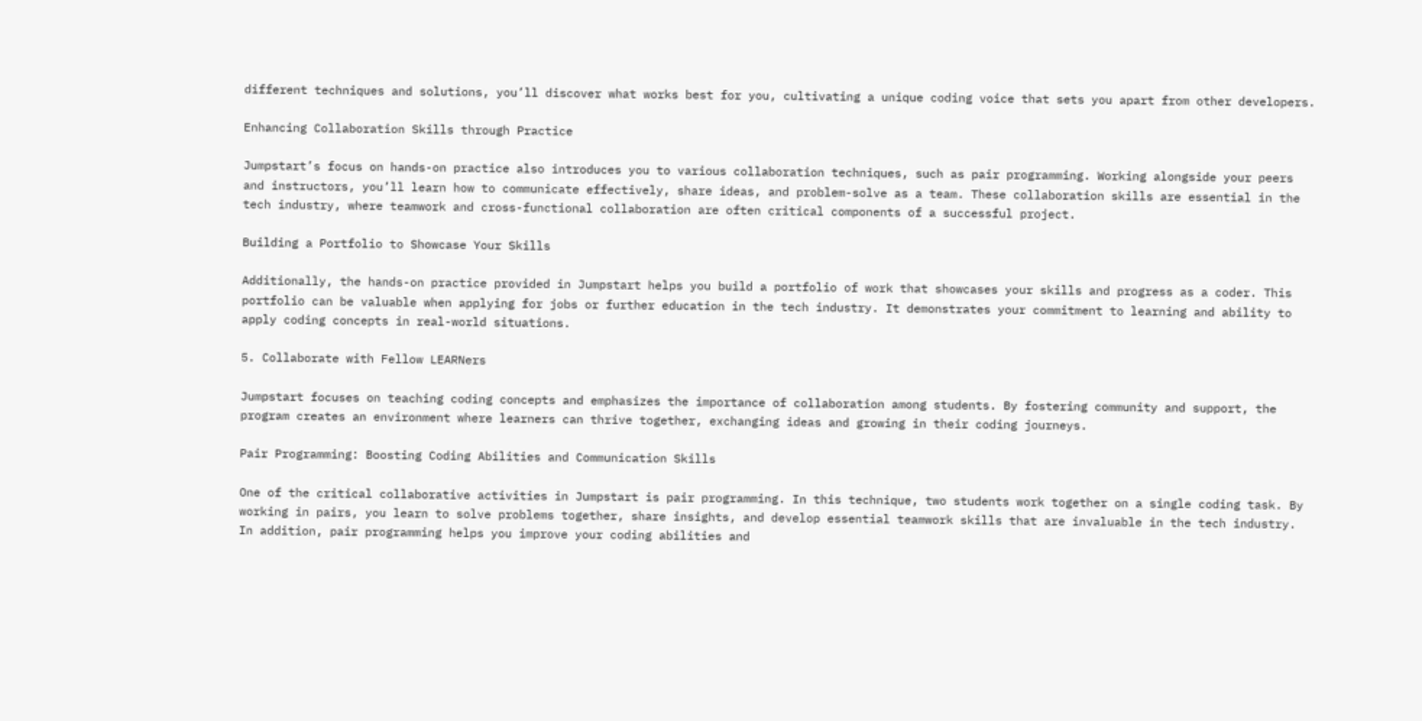different techniques and solutions, you’ll discover what works best for you, cultivating a unique coding voice that sets you apart from other developers.

Enhancing Collaboration Skills through Practice

Jumpstart’s focus on hands-on practice also introduces you to various collaboration techniques, such as pair programming. Working alongside your peers and instructors, you’ll learn how to communicate effectively, share ideas, and problem-solve as a team. These collaboration skills are essential in the tech industry, where teamwork and cross-functional collaboration are often critical components of a successful project.

Building a Portfolio to Showcase Your Skills

Additionally, the hands-on practice provided in Jumpstart helps you build a portfolio of work that showcases your skills and progress as a coder. This portfolio can be valuable when applying for jobs or further education in the tech industry. It demonstrates your commitment to learning and ability to apply coding concepts in real-world situations.

5. Collaborate with Fellow LEARNers

Jumpstart focuses on teaching coding concepts and emphasizes the importance of collaboration among students. By fostering community and support, the program creates an environment where learners can thrive together, exchanging ideas and growing in their coding journeys.

Pair Programming: Boosting Coding Abilities and Communication Skills

One of the critical collaborative activities in Jumpstart is pair programming. In this technique, two students work together on a single coding task. By working in pairs, you learn to solve problems together, share insights, and develop essential teamwork skills that are invaluable in the tech industry. In addition, pair programming helps you improve your coding abilities and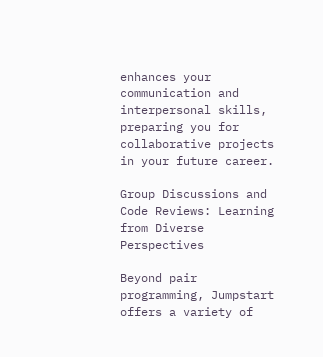enhances your communication and interpersonal skills, preparing you for collaborative projects in your future career.

Group Discussions and Code Reviews: Learning from Diverse Perspectives

Beyond pair programming, Jumpstart offers a variety of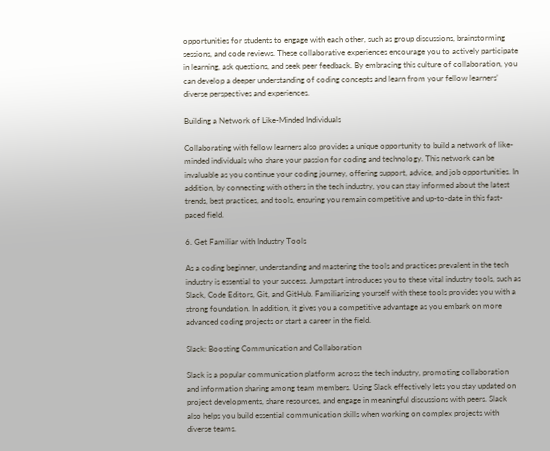opportunities for students to engage with each other, such as group discussions, brainstorming sessions, and code reviews. These collaborative experiences encourage you to actively participate in learning, ask questions, and seek peer feedback. By embracing this culture of collaboration, you can develop a deeper understanding of coding concepts and learn from your fellow learners’ diverse perspectives and experiences.

Building a Network of Like-Minded Individuals

Collaborating with fellow learners also provides a unique opportunity to build a network of like-minded individuals who share your passion for coding and technology. This network can be invaluable as you continue your coding journey, offering support, advice, and job opportunities. In addition, by connecting with others in the tech industry, you can stay informed about the latest trends, best practices, and tools, ensuring you remain competitive and up-to-date in this fast-paced field.

6. Get Familiar with Industry Tools

As a coding beginner, understanding and mastering the tools and practices prevalent in the tech industry is essential to your success. Jumpstart introduces you to these vital industry tools, such as Slack, Code Editors, Git, and GitHub. Familiarizing yourself with these tools provides you with a strong foundation. In addition, it gives you a competitive advantage as you embark on more advanced coding projects or start a career in the field.

Slack: Boosting Communication and Collaboration

Slack is a popular communication platform across the tech industry, promoting collaboration and information sharing among team members. Using Slack effectively lets you stay updated on project developments, share resources, and engage in meaningful discussions with peers. Slack also helps you build essential communication skills when working on complex projects with diverse teams.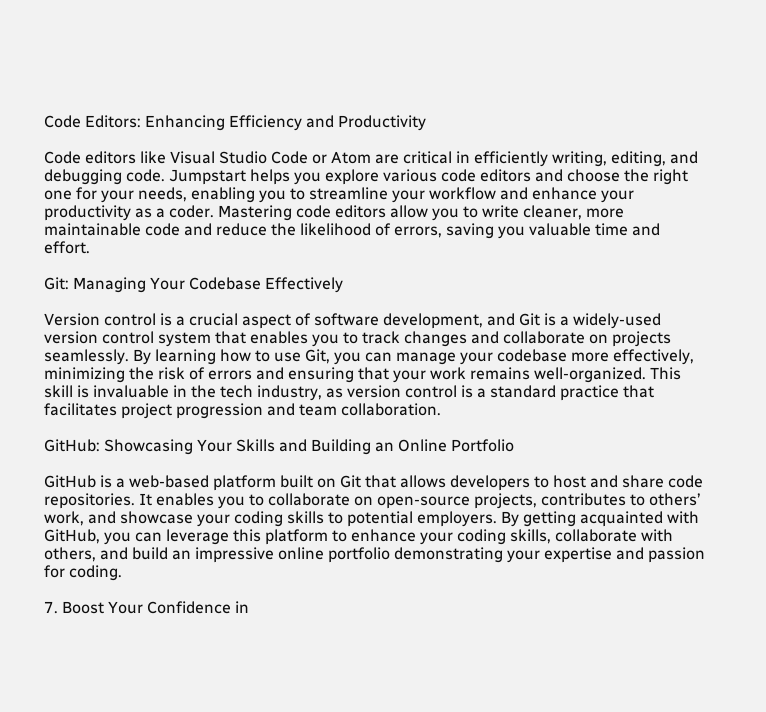Code Editors: Enhancing Efficiency and Productivity

Code editors like Visual Studio Code or Atom are critical in efficiently writing, editing, and debugging code. Jumpstart helps you explore various code editors and choose the right one for your needs, enabling you to streamline your workflow and enhance your productivity as a coder. Mastering code editors allow you to write cleaner, more maintainable code and reduce the likelihood of errors, saving you valuable time and effort.

Git: Managing Your Codebase Effectively

Version control is a crucial aspect of software development, and Git is a widely-used version control system that enables you to track changes and collaborate on projects seamlessly. By learning how to use Git, you can manage your codebase more effectively, minimizing the risk of errors and ensuring that your work remains well-organized. This skill is invaluable in the tech industry, as version control is a standard practice that facilitates project progression and team collaboration.

GitHub: Showcasing Your Skills and Building an Online Portfolio

GitHub is a web-based platform built on Git that allows developers to host and share code repositories. It enables you to collaborate on open-source projects, contributes to others’ work, and showcase your coding skills to potential employers. By getting acquainted with GitHub, you can leverage this platform to enhance your coding skills, collaborate with others, and build an impressive online portfolio demonstrating your expertise and passion for coding.

7. Boost Your Confidence in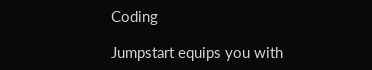Coding

Jumpstart equips you with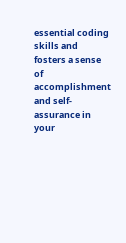essential coding skills and fosters a sense of accomplishment and self-assurance in your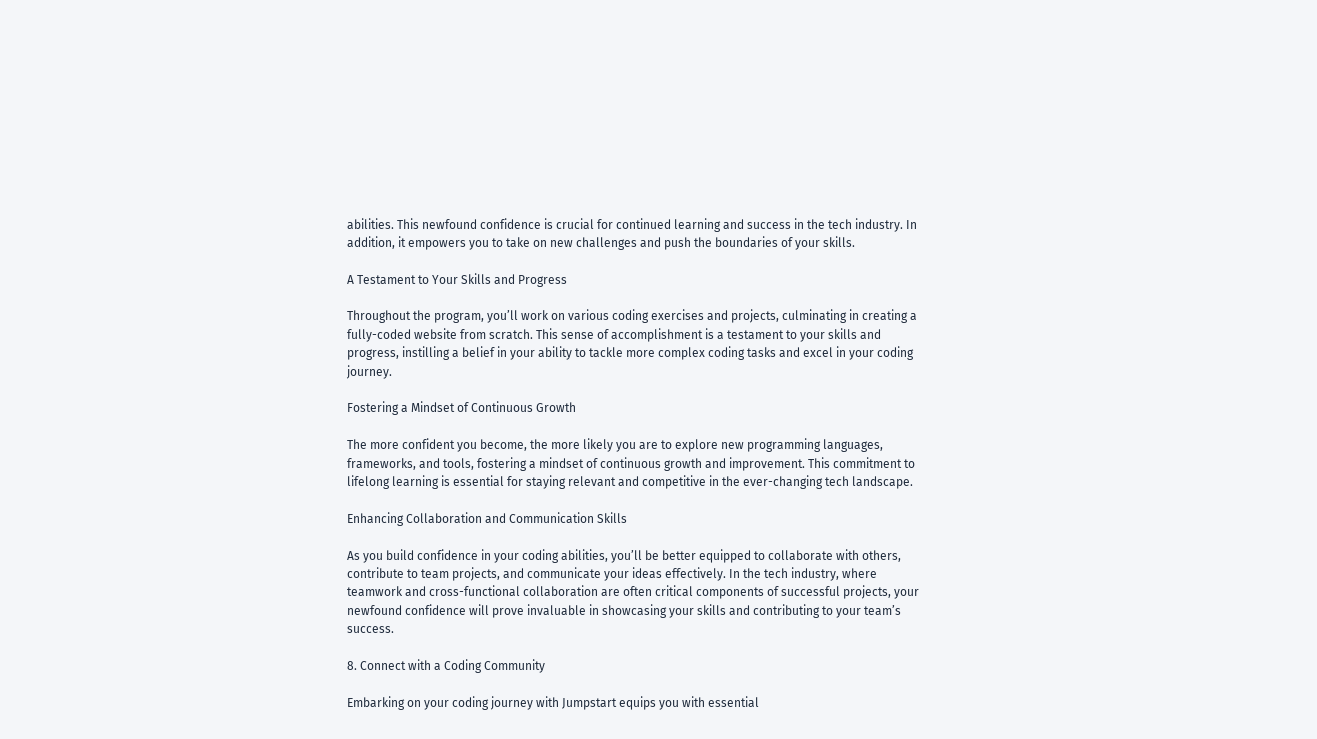abilities. This newfound confidence is crucial for continued learning and success in the tech industry. In addition, it empowers you to take on new challenges and push the boundaries of your skills.

A Testament to Your Skills and Progress

Throughout the program, you’ll work on various coding exercises and projects, culminating in creating a fully-coded website from scratch. This sense of accomplishment is a testament to your skills and progress, instilling a belief in your ability to tackle more complex coding tasks and excel in your coding journey.

Fostering a Mindset of Continuous Growth

The more confident you become, the more likely you are to explore new programming languages, frameworks, and tools, fostering a mindset of continuous growth and improvement. This commitment to lifelong learning is essential for staying relevant and competitive in the ever-changing tech landscape.

Enhancing Collaboration and Communication Skills

As you build confidence in your coding abilities, you’ll be better equipped to collaborate with others, contribute to team projects, and communicate your ideas effectively. In the tech industry, where teamwork and cross-functional collaboration are often critical components of successful projects, your newfound confidence will prove invaluable in showcasing your skills and contributing to your team’s success.

8. Connect with a Coding Community

Embarking on your coding journey with Jumpstart equips you with essential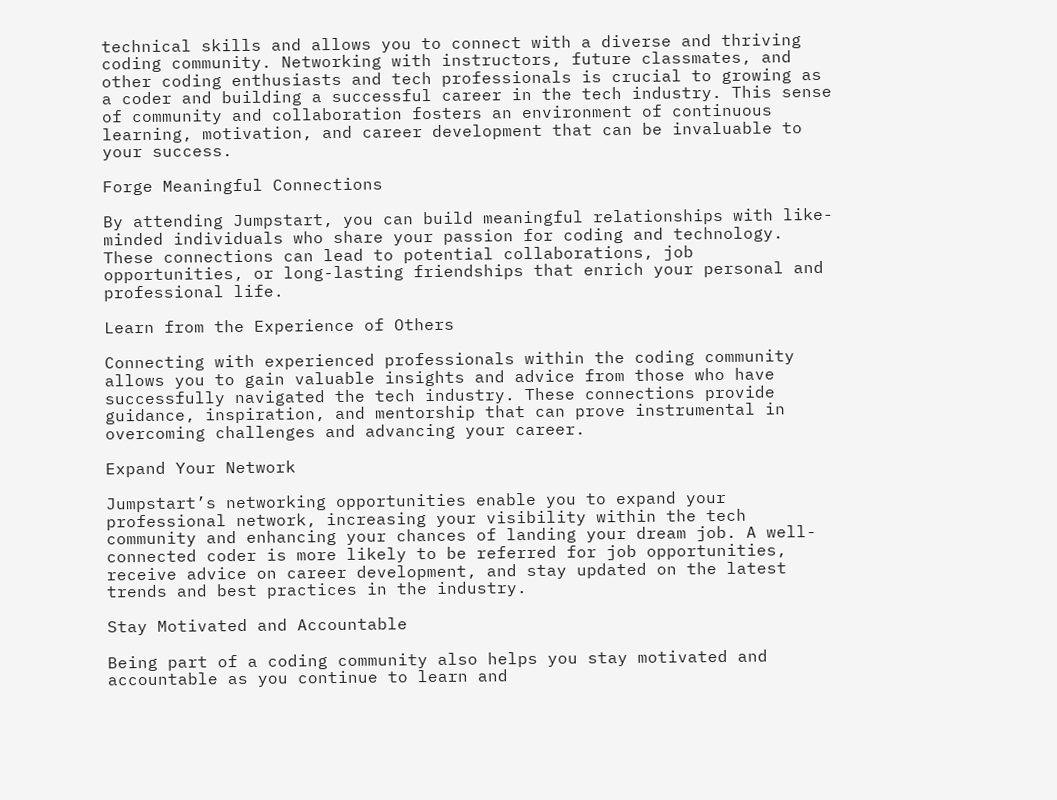technical skills and allows you to connect with a diverse and thriving coding community. Networking with instructors, future classmates, and other coding enthusiasts and tech professionals is crucial to growing as a coder and building a successful career in the tech industry. This sense of community and collaboration fosters an environment of continuous learning, motivation, and career development that can be invaluable to your success.

Forge Meaningful Connections

By attending Jumpstart, you can build meaningful relationships with like-minded individuals who share your passion for coding and technology. These connections can lead to potential collaborations, job opportunities, or long-lasting friendships that enrich your personal and professional life.

Learn from the Experience of Others

Connecting with experienced professionals within the coding community allows you to gain valuable insights and advice from those who have successfully navigated the tech industry. These connections provide guidance, inspiration, and mentorship that can prove instrumental in overcoming challenges and advancing your career.

Expand Your Network

Jumpstart’s networking opportunities enable you to expand your professional network, increasing your visibility within the tech community and enhancing your chances of landing your dream job. A well-connected coder is more likely to be referred for job opportunities, receive advice on career development, and stay updated on the latest trends and best practices in the industry.

Stay Motivated and Accountable

Being part of a coding community also helps you stay motivated and accountable as you continue to learn and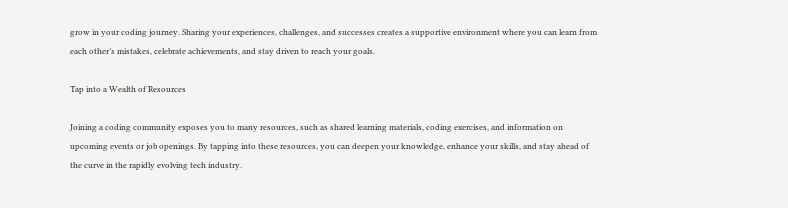grow in your coding journey. Sharing your experiences, challenges, and successes creates a supportive environment where you can learn from each other’s mistakes, celebrate achievements, and stay driven to reach your goals.

Tap into a Wealth of Resources

Joining a coding community exposes you to many resources, such as shared learning materials, coding exercises, and information on upcoming events or job openings. By tapping into these resources, you can deepen your knowledge, enhance your skills, and stay ahead of the curve in the rapidly evolving tech industry.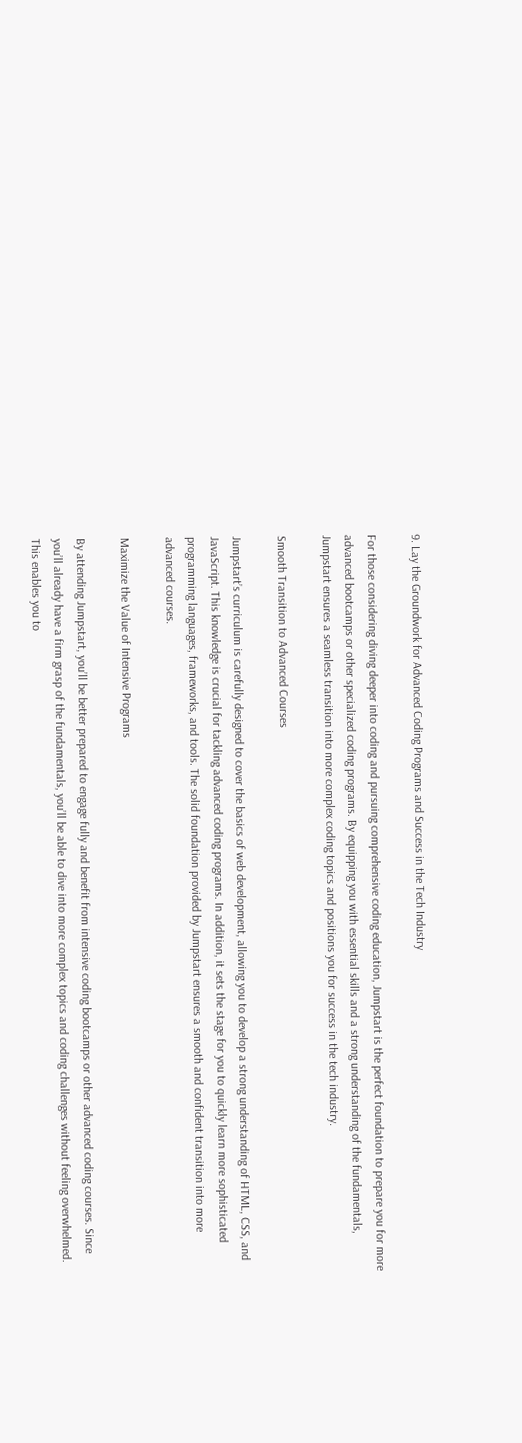9. Lay the Groundwork for Advanced Coding Programs and Success in the Tech Industry

For those considering diving deeper into coding and pursuing comprehensive coding education, Jumpstart is the perfect foundation to prepare you for more advanced bootcamps or other specialized coding programs. By equipping you with essential skills and a strong understanding of the fundamentals, Jumpstart ensures a seamless transition into more complex coding topics and positions you for success in the tech industry.

Smooth Transition to Advanced Courses

Jumpstart’s curriculum is carefully designed to cover the basics of web development, allowing you to develop a strong understanding of HTML, CSS, and JavaScript. This knowledge is crucial for tackling advanced coding programs. In addition, it sets the stage for you to quickly learn more sophisticated programming languages, frameworks, and tools. The solid foundation provided by Jumpstart ensures a smooth and confident transition into more advanced courses.

Maximize the Value of Intensive Programs

By attending Jumpstart, you’ll be better prepared to engage fully and benefit from intensive coding bootcamps or other advanced coding courses. Since you’ll already have a firm grasp of the fundamentals, you’ll be able to dive into more complex topics and coding challenges without feeling overwhelmed. This enables you to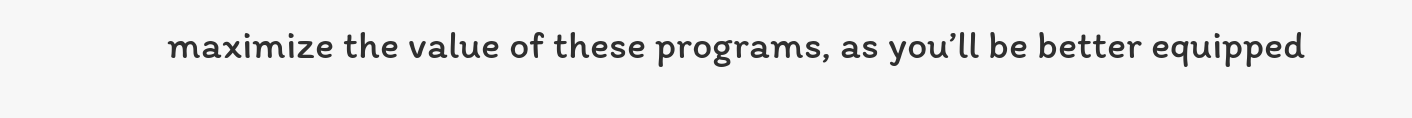maximize the value of these programs, as you’ll be better equipped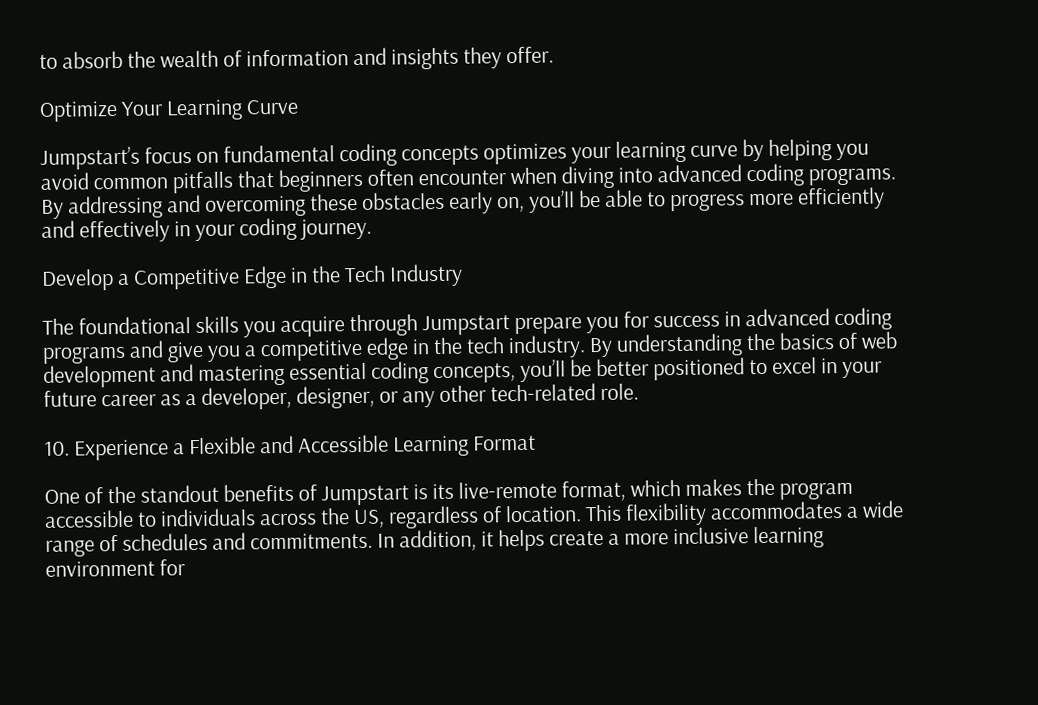to absorb the wealth of information and insights they offer.

Optimize Your Learning Curve

Jumpstart’s focus on fundamental coding concepts optimizes your learning curve by helping you avoid common pitfalls that beginners often encounter when diving into advanced coding programs. By addressing and overcoming these obstacles early on, you’ll be able to progress more efficiently and effectively in your coding journey.

Develop a Competitive Edge in the Tech Industry

The foundational skills you acquire through Jumpstart prepare you for success in advanced coding programs and give you a competitive edge in the tech industry. By understanding the basics of web development and mastering essential coding concepts, you’ll be better positioned to excel in your future career as a developer, designer, or any other tech-related role.

10. Experience a Flexible and Accessible Learning Format

One of the standout benefits of Jumpstart is its live-remote format, which makes the program accessible to individuals across the US, regardless of location. This flexibility accommodates a wide range of schedules and commitments. In addition, it helps create a more inclusive learning environment for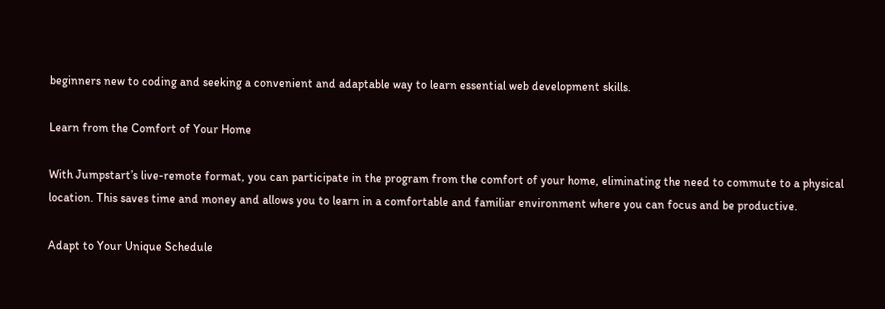beginners new to coding and seeking a convenient and adaptable way to learn essential web development skills.

Learn from the Comfort of Your Home

With Jumpstart’s live-remote format, you can participate in the program from the comfort of your home, eliminating the need to commute to a physical location. This saves time and money and allows you to learn in a comfortable and familiar environment where you can focus and be productive.

Adapt to Your Unique Schedule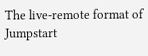The live-remote format of Jumpstart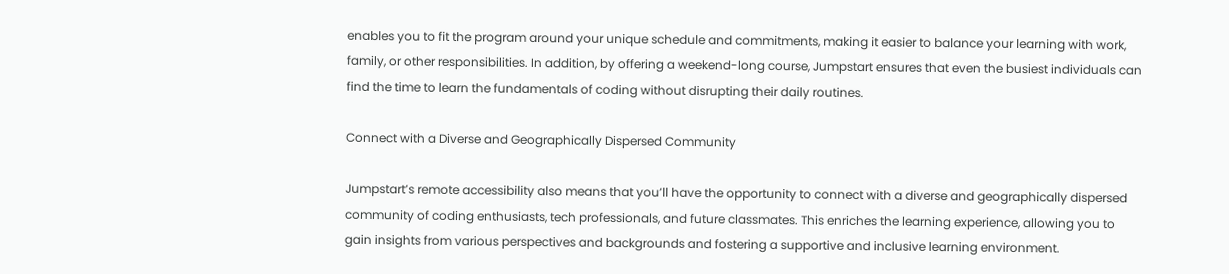enables you to fit the program around your unique schedule and commitments, making it easier to balance your learning with work, family, or other responsibilities. In addition, by offering a weekend-long course, Jumpstart ensures that even the busiest individuals can find the time to learn the fundamentals of coding without disrupting their daily routines.

Connect with a Diverse and Geographically Dispersed Community

Jumpstart’s remote accessibility also means that you’ll have the opportunity to connect with a diverse and geographically dispersed community of coding enthusiasts, tech professionals, and future classmates. This enriches the learning experience, allowing you to gain insights from various perspectives and backgrounds and fostering a supportive and inclusive learning environment.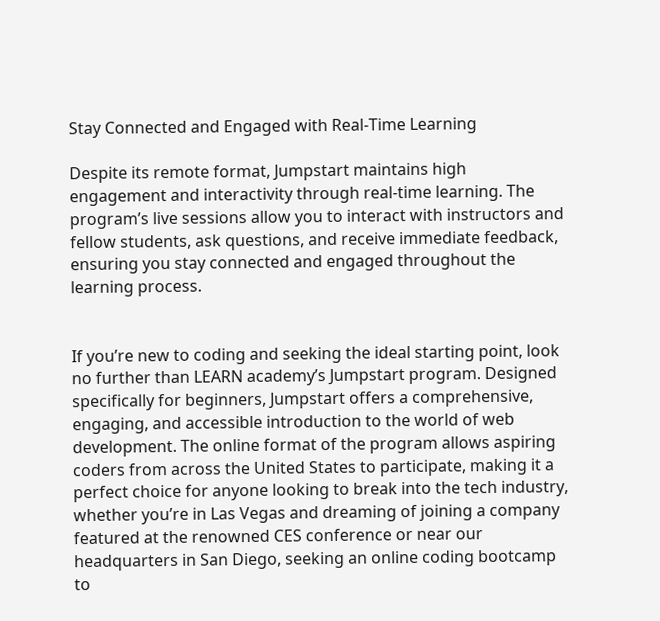Stay Connected and Engaged with Real-Time Learning

Despite its remote format, Jumpstart maintains high engagement and interactivity through real-time learning. The program’s live sessions allow you to interact with instructors and fellow students, ask questions, and receive immediate feedback, ensuring you stay connected and engaged throughout the learning process.


If you’re new to coding and seeking the ideal starting point, look no further than LEARN academy’s Jumpstart program. Designed specifically for beginners, Jumpstart offers a comprehensive, engaging, and accessible introduction to the world of web development. The online format of the program allows aspiring coders from across the United States to participate, making it a perfect choice for anyone looking to break into the tech industry, whether you’re in Las Vegas and dreaming of joining a company featured at the renowned CES conference or near our headquarters in San Diego, seeking an online coding bootcamp to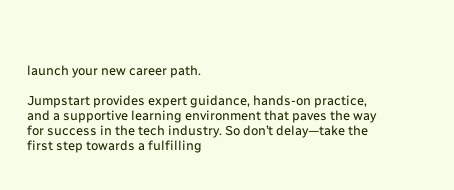launch your new career path.

Jumpstart provides expert guidance, hands-on practice, and a supportive learning environment that paves the way for success in the tech industry. So don’t delay—take the first step towards a fulfilling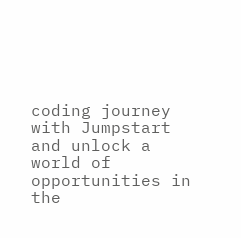coding journey with Jumpstart and unlock a world of opportunities in the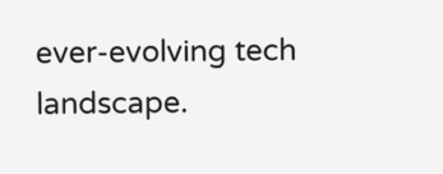ever-evolving tech landscape.